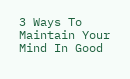3 Ways To Maintain Your Mind In Good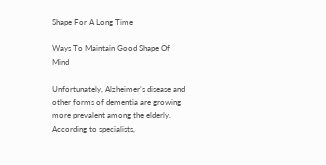Shape For A Long Time

Ways To Maintain Good Shape Of Mind

Unfortunately, Alzheimer’s disease and other forms of dementia are growing more prevalent among the elderly. According to specialists,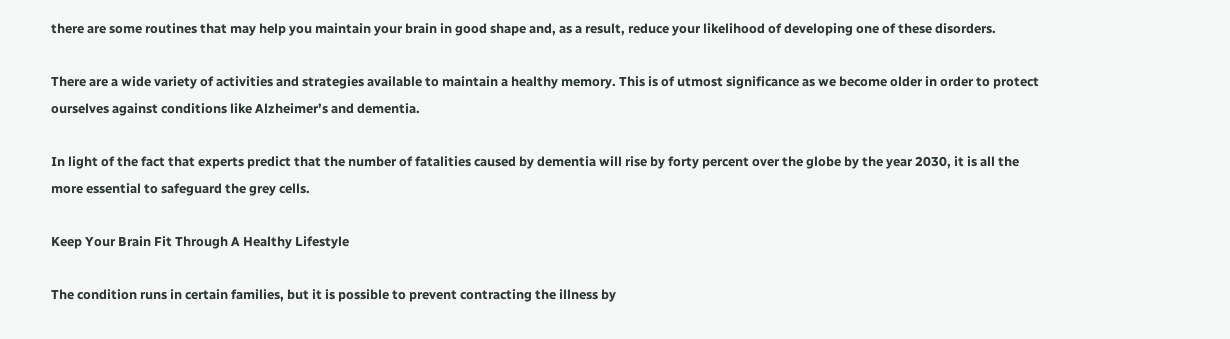there are some routines that may help you maintain your brain in good shape and, as a result, reduce your likelihood of developing one of these disorders.

There are a wide variety of activities and strategies available to maintain a healthy memory. This is of utmost significance as we become older in order to protect ourselves against conditions like Alzheimer’s and dementia.

In light of the fact that experts predict that the number of fatalities caused by dementia will rise by forty percent over the globe by the year 2030, it is all the more essential to safeguard the grey cells.

Keep Your Brain Fit Through A Healthy Lifestyle

The condition runs in certain families, but it is possible to prevent contracting the illness by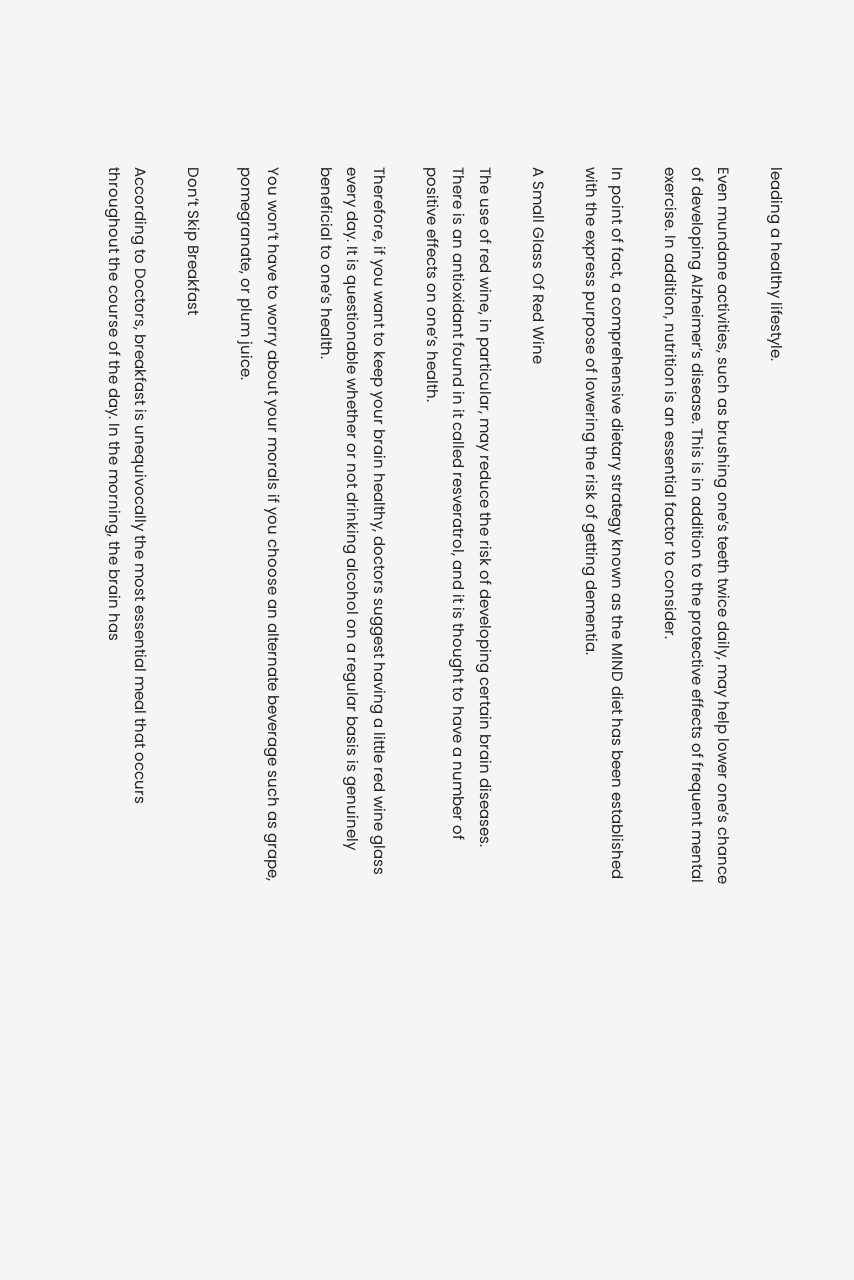leading a healthy lifestyle.

Even mundane activities, such as brushing one’s teeth twice daily, may help lower one’s chance of developing Alzheimer’s disease. This is in addition to the protective effects of frequent mental exercise. In addition, nutrition is an essential factor to consider.

In point of fact, a comprehensive dietary strategy known as the MIND diet has been established with the express purpose of lowering the risk of getting dementia.

A Small Glass Of Red Wine

The use of red wine, in particular, may reduce the risk of developing certain brain diseases. There is an antioxidant found in it called resveratrol, and it is thought to have a number of positive effects on one’s health.

Therefore, if you want to keep your brain healthy, doctors suggest having a little red wine glass every day. It is questionable whether or not drinking alcohol on a regular basis is genuinely beneficial to one’s health.

You won’t have to worry about your morals if you choose an alternate beverage such as grape, pomegranate, or plum juice.

Don’t Skip Breakfast

According to Doctors, breakfast is unequivocally the most essential meal that occurs throughout the course of the day. In the morning, the brain has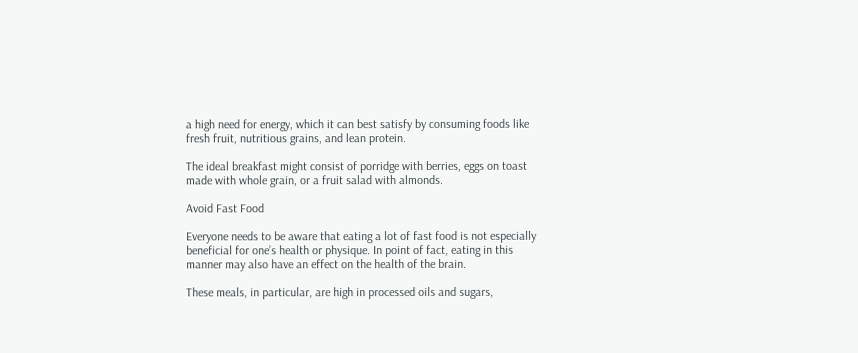a high need for energy, which it can best satisfy by consuming foods like fresh fruit, nutritious grains, and lean protein.

The ideal breakfast might consist of porridge with berries, eggs on toast made with whole grain, or a fruit salad with almonds.

Avoid Fast Food

Everyone needs to be aware that eating a lot of fast food is not especially beneficial for one’s health or physique. In point of fact, eating in this manner may also have an effect on the health of the brain.

These meals, in particular, are high in processed oils and sugars,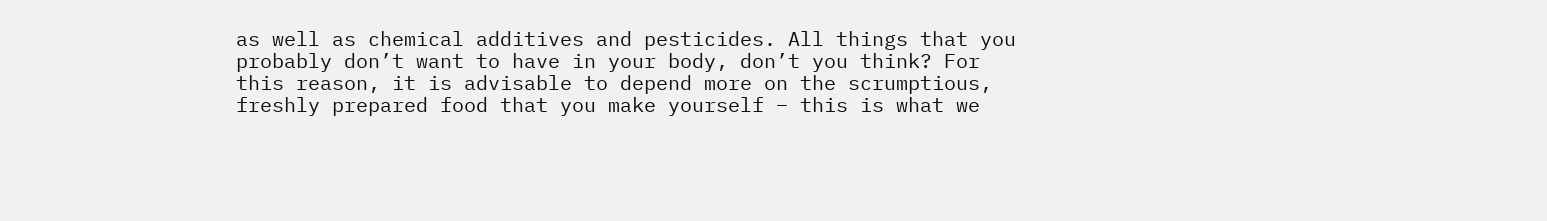as well as chemical additives and pesticides. All things that you probably don’t want to have in your body, don’t you think? For this reason, it is advisable to depend more on the scrumptious, freshly prepared food that you make yourself – this is what we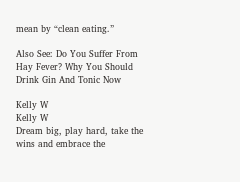mean by “clean eating.”

Also See: Do You Suffer From Hay Fever? Why You Should Drink Gin And Tonic Now

Kelly W
Kelly W
Dream big, play hard, take the wins and embrace the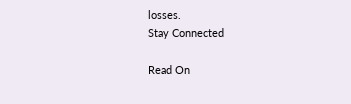losses.
Stay Connected

Read On